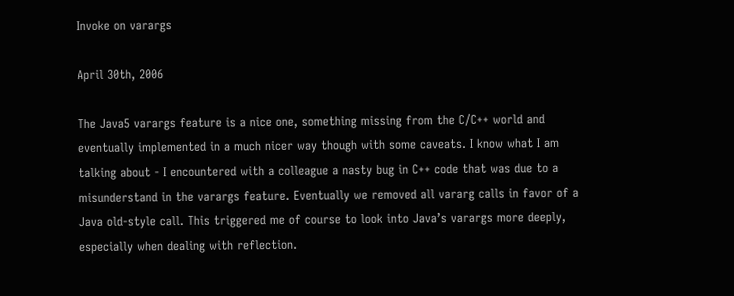Invoke on varargs

April 30th, 2006

The Java5 varargs feature is a nice one, something missing from the C/C++ world and eventually implemented in a much nicer way though with some caveats. I know what I am talking about - I encountered with a colleague a nasty bug in C++ code that was due to a misunderstand in the varargs feature. Eventually we removed all vararg calls in favor of a Java old-style call. This triggered me of course to look into Java’s varargs more deeply, especially when dealing with reflection.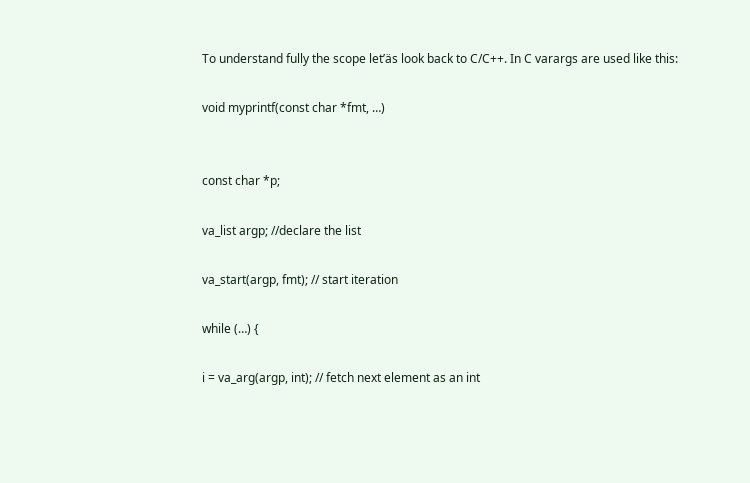To understand fully the scope let’äs look back to C/C++. In C varargs are used like this:

void myprintf(const char *fmt, …)


const char *p;

va_list argp; //declare the list

va_start(argp, fmt); // start iteration

while (…) {

i = va_arg(argp, int); // fetch next element as an int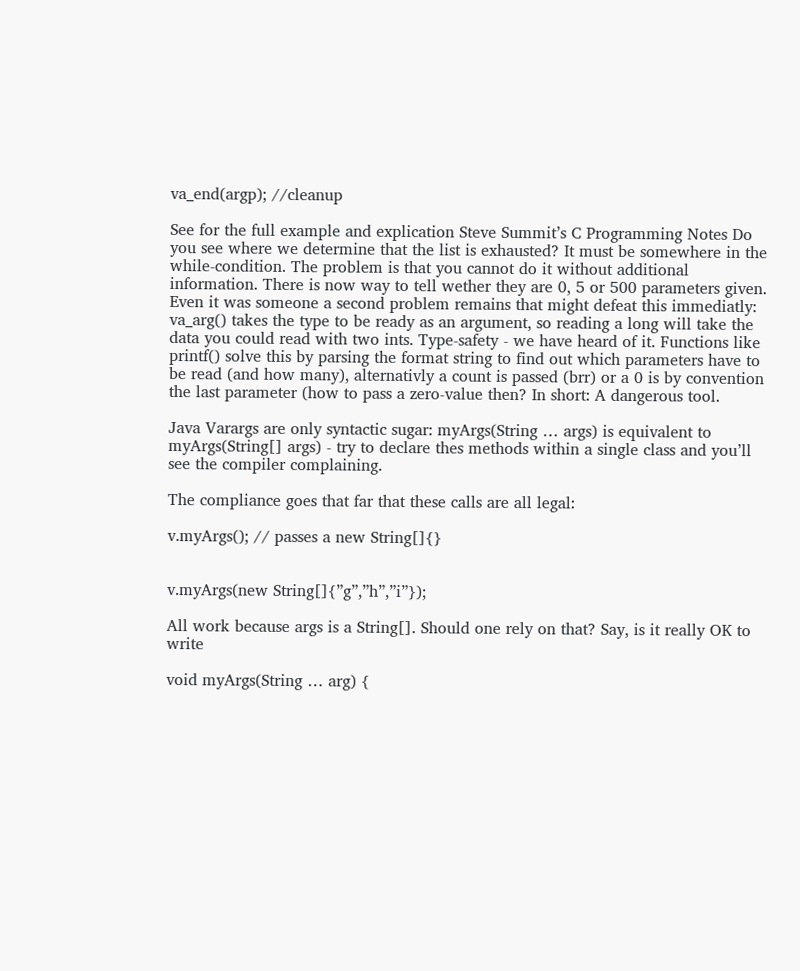va_end(argp); //cleanup

See for the full example and explication Steve Summit’s C Programming Notes Do you see where we determine that the list is exhausted? It must be somewhere in the while-condition. The problem is that you cannot do it without additional information. There is now way to tell wether they are 0, 5 or 500 parameters given. Even it was someone a second problem remains that might defeat this immediatly: va_arg() takes the type to be ready as an argument, so reading a long will take the data you could read with two ints. Type-safety - we have heard of it. Functions like printf() solve this by parsing the format string to find out which parameters have to be read (and how many), alternativly a count is passed (brr) or a 0 is by convention the last parameter (how to pass a zero-value then? In short: A dangerous tool.

Java Varargs are only syntactic sugar: myArgs(String … args) is equivalent to myArgs(String[] args) - try to declare thes methods within a single class and you’ll see the compiler complaining.

The compliance goes that far that these calls are all legal:

v.myArgs(); // passes a new String[]{}


v.myArgs(new String[]{”g”,”h”,”i”});

All work because args is a String[]. Should one rely on that? Say, is it really OK to write

void myArgs(String … arg) {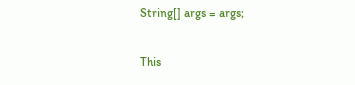String[] args = args;

This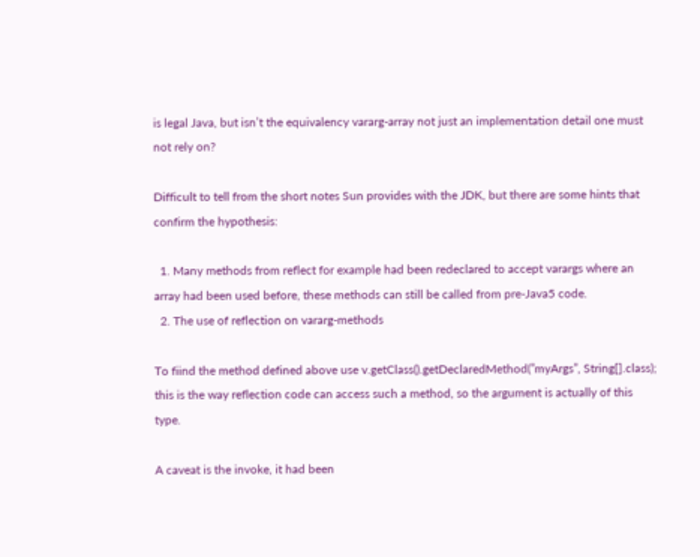is legal Java, but isn’t the equivalency vararg-array not just an implementation detail one must not rely on?

Difficult to tell from the short notes Sun provides with the JDK, but there are some hints that confirm the hypothesis:

  1. Many methods from reflect for example had been redeclared to accept varargs where an array had been used before, these methods can still be called from pre-Java5 code.
  2. The use of reflection on vararg-methods

To fiind the method defined above use v.getClass().getDeclaredMethod(”myArgs”, String[].class); this is the way reflection code can access such a method, so the argument is actually of this type.

A caveat is the invoke, it had been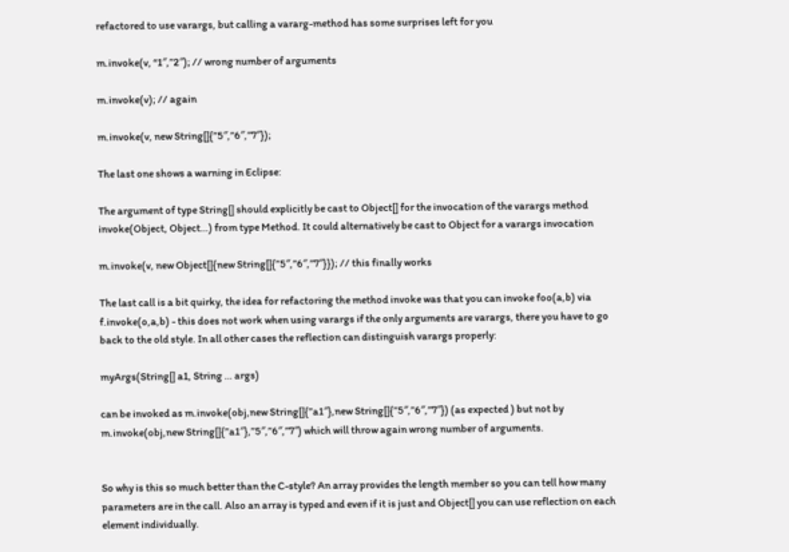refactored to use varargs, but calling a vararg-method has some surprises left for you

m.invoke(v, “1″,”2″); // wrong number of arguments

m.invoke(v); // again

m.invoke(v, new String[]{”5″,”6″,”7″});

The last one shows a warning in Eclipse:

The argument of type String[] should explicitly be cast to Object[] for the invocation of the varargs method invoke(Object, Object…) from type Method. It could alternatively be cast to Object for a varargs invocation

m.invoke(v, new Object[]{new String[]{”5″,”6″,”7″}}); // this finally works

The last call is a bit quirky, the idea for refactoring the method invoke was that you can invoke foo(a,b) via f.invoke(o,a,b) - this does not work when using varargs if the only arguments are varargs, there you have to go back to the old style. In all other cases the reflection can distinguish varargs properly:

myArgs(String[] a1, String … args)

can be invoked as m.invoke(obj,new String[]{”a1″},new String[]{”5″,”6″,”7″}) (as expected ) but not by m.invoke(obj,new String[]{”a1″},”5″,”6″,”7″) which will throw again wrong number of arguments.


So why is this so much better than the C-style? An array provides the length member so you can tell how many parameters are in the call. Also an array is typed and even if it is just and Object[] you can use reflection on each element individually.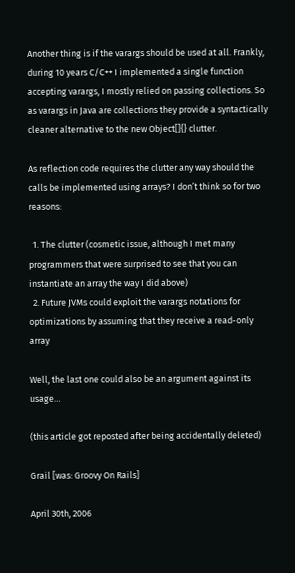Another thing is if the varargs should be used at all. Frankly, during 10 years C/C++ I implemented a single function accepting varargs, I mostly relied on passing collections. So as varargs in Java are collections they provide a syntactically cleaner alternative to the new Object[]{} clutter.

As reflection code requires the clutter any way should the calls be implemented using arrays? I don’t think so for two reasons:

  1. The clutter (cosmetic issue, although I met many programmers that were surprised to see that you can instantiate an array the way I did above)
  2. Future JVMs could exploit the varargs notations for optimizations by assuming that they receive a read-only array

Well, the last one could also be an argument against its usage…

(this article got reposted after being accidentally deleted)

Grail [was: Groovy On Rails]

April 30th, 2006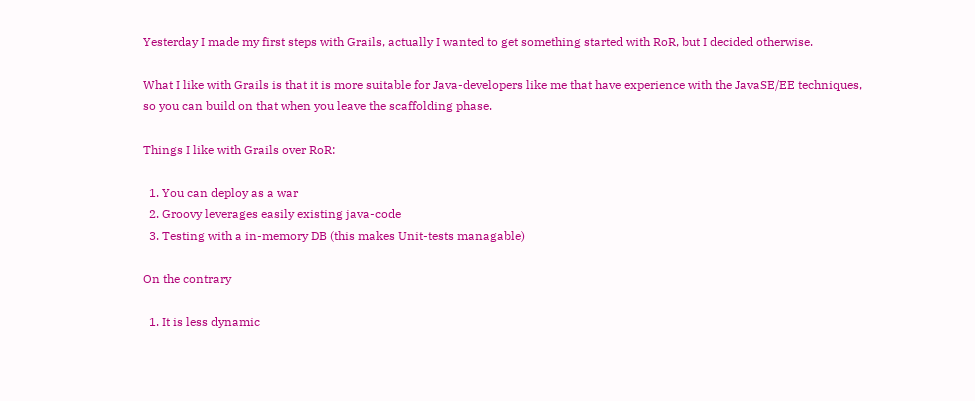Yesterday I made my first steps with Grails, actually I wanted to get something started with RoR, but I decided otherwise.

What I like with Grails is that it is more suitable for Java-developers like me that have experience with the JavaSE/EE techniques, so you can build on that when you leave the scaffolding phase.

Things I like with Grails over RoR:

  1. You can deploy as a war
  2. Groovy leverages easily existing java-code
  3. Testing with a in-memory DB (this makes Unit-tests managable)

On the contrary

  1. It is less dynamic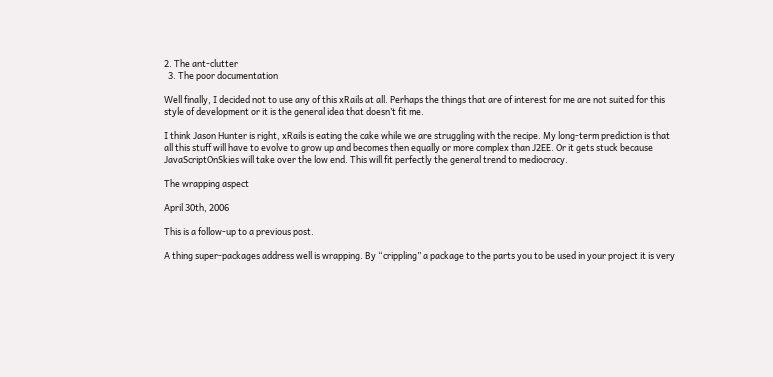2. The ant-clutter
  3. The poor documentation

Well finally, I decided not to use any of this xRails at all. Perhaps the things that are of interest for me are not suited for this style of development or it is the general idea that doesn’t fit me.

I think Jason Hunter is right, xRails is eating the cake while we are struggling with the recipe. My long-term prediction is that all this stuff will have to evolve to grow up and becomes then equally or more complex than J2EE. Or it gets stuck because JavaScriptOnSkies will take over the low end. This will fit perfectly the general trend to mediocracy.

The wrapping aspect

April 30th, 2006

This is a follow-up to a previous post.

A thing super-packages address well is wrapping. By “crippling” a package to the parts you to be used in your project it is very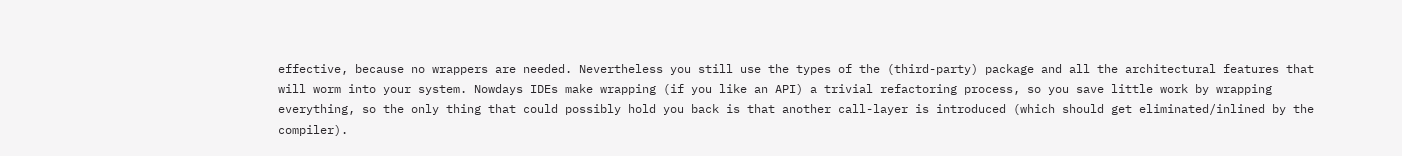effective, because no wrappers are needed. Nevertheless you still use the types of the (third-party) package and all the architectural features that will worm into your system. Nowdays IDEs make wrapping (if you like an API) a trivial refactoring process, so you save little work by wrapping everything, so the only thing that could possibly hold you back is that another call-layer is introduced (which should get eliminated/inlined by the compiler).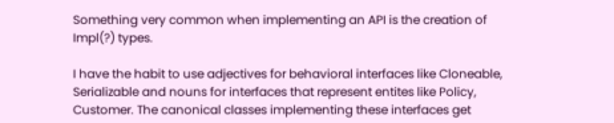Something very common when implementing an API is the creation of Impl(?) types.

I have the habit to use adjectives for behavioral interfaces like Cloneable, Serializable and nouns for interfaces that represent entites like Policy, Customer. The canonical classes implementing these interfaces get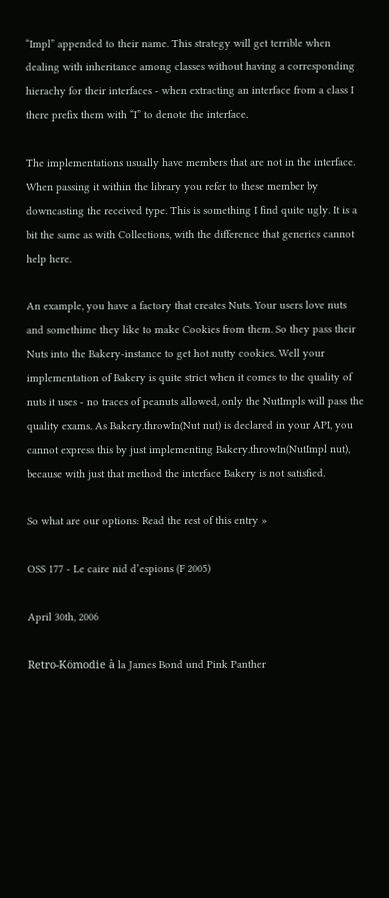“Impl” appended to their name. This strategy will get terrible when dealing with inheritance among classes without having a corresponding hierachy for their interfaces - when extracting an interface from a class I there prefix them with “I” to denote the interface.

The implementations usually have members that are not in the interface. When passing it within the library you refer to these member by downcasting the received type. This is something I find quite ugly. It is a bit the same as with Collections, with the difference that generics cannot help here.

An example, you have a factory that creates Nuts. Your users love nuts and somethime they like to make Cookies from them. So they pass their Nuts into the Bakery-instance to get hot nutty cookies. Well your implementation of Bakery is quite strict when it comes to the quality of nuts it uses - no traces of peanuts allowed, only the NutImpls will pass the quality exams. As Bakery.throwIn(Nut nut) is declared in your API, you cannot express this by just implementing Bakery.throwIn(NutImpl nut), because with just that method the interface Bakery is not satisfied.

So what are our options: Read the rest of this entry »

OSS 177 - Le caire nid d’espions (F 2005)

April 30th, 2006

Retro-Kömodie à la James Bond und Pink Panther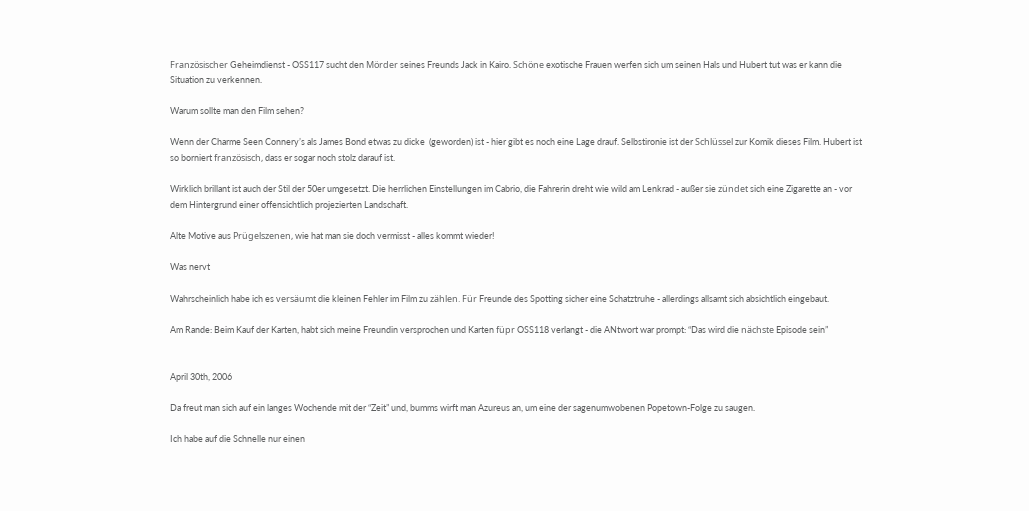Französischer Geheimdienst - OSS117 sucht den Mörder seines Freunds Jack in Kairo. Schöne exotische Frauen werfen sich um seinen Hals und Hubert tut was er kann die Situation zu verkennen.

Warum sollte man den Film sehen?

Wenn der Charme Seen Connery’s als James Bond etwas zu dicke  (geworden) ist - hier gibt es noch eine Lage drauf. Selbstironie ist der Schlüssel zur Komik dieses Film. Hubert ist so borniert französisch, dass er sogar noch stolz darauf ist.

Wirklich brillant ist auch der Stil der 50er umgesetzt. Die herrlichen Einstellungen im Cabrio, die Fahrerin dreht wie wild am Lenkrad - außer sie zündet sich eine Zigarette an - vor dem Hintergrund einer offensichtlich projezierten Landschaft.

Alte Motive aus Prügelszenen, wie hat man sie doch vermisst - alles kommt wieder!

Was nervt

Wahrscheinlich habe ich es versäumt die kleinen Fehler im Film zu zählen. Für Freunde des Spotting sicher eine Schatztruhe - allerdings allsamt sich absichtlich eingebaut.

Am Rande: Beim Kauf der Karten, habt sich meine Freundin versprochen und Karten füpr OSS118 verlangt - die ANtwort war prompt: “Das wird die nächste Episode sein”


April 30th, 2006

Da freut man sich auf ein langes Wochende mit der “Zeit” und, bumms wirft man Azureus an, um eine der sagenumwobenen Popetown-Folge zu saugen.

Ich habe auf die Schnelle nur einen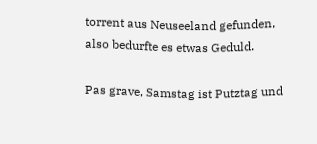torrent aus Neuseeland gefunden, also bedurfte es etwas Geduld.

Pas grave, Samstag ist Putztag und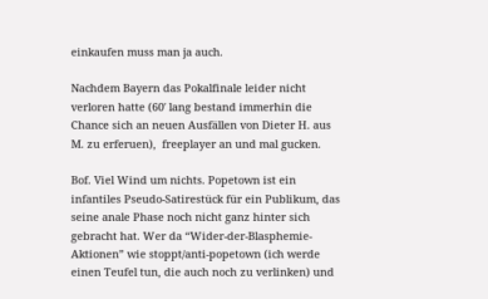einkaufen muss man ja auch.

Nachdem Bayern das Pokalfinale leider nicht verloren hatte (60′ lang bestand immerhin die Chance sich an neuen Ausfällen von Dieter H. aus M. zu erferuen),  freeplayer an und mal gucken.

Bof. Viel Wind um nichts. Popetown ist ein infantiles Pseudo-Satirestück für ein Publikum, das seine anale Phase noch nicht ganz hinter sich gebracht hat. Wer da “Wider-der-Blasphemie-Aktionen” wie stoppt/anti-popetown (ich werde einen Teufel tun, die auch noch zu verlinken) und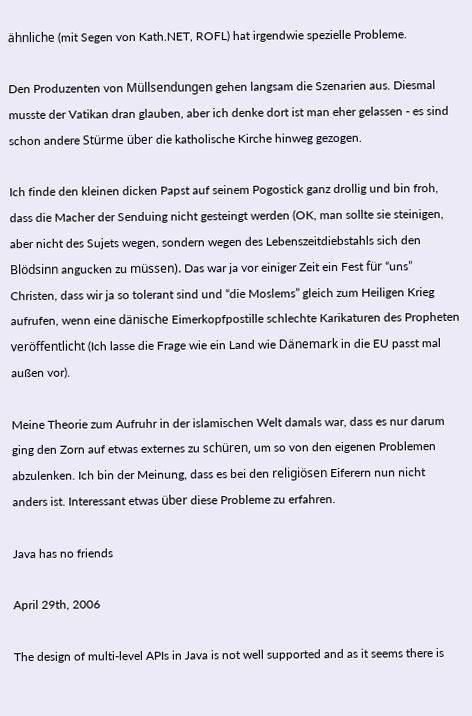ähnliche (mit Segen von Kath.NET, ROFL) hat irgendwie spezielle Probleme.

Den Produzenten von Müllsendungen gehen langsam die Szenarien aus. Diesmal musste der Vatikan dran glauben, aber ich denke dort ist man eher gelassen - es sind schon andere Stürme über die katholische Kirche hinweg gezogen.

Ich finde den kleinen dicken Papst auf seinem Pogostick ganz drollig und bin froh, dass die Macher der Senduing nicht gesteingt werden (OK, man sollte sie steinigen, aber nicht des Sujets wegen, sondern wegen des Lebenszeitdiebstahls sich den Blödsinn angucken zu müssen). Das war ja vor einiger Zeit ein Fest für “uns” Christen, dass wir ja so tolerant sind und “die Moslems” gleich zum Heiligen Krieg aufrufen, wenn eine dänische Eimerkopfpostille schlechte Karikaturen des Propheten veröffentlicht (Ich lasse die Frage wie ein Land wie Dänemark in die EU passt mal außen vor).

Meine Theorie zum Aufruhr in der islamischen Welt damals war, dass es nur darum ging den Zorn auf etwas externes zu schüren, um so von den eigenen Problemen abzulenken. Ich bin der Meinung, dass es bei den religiösen Eiferern nun nicht anders ist. Interessant etwas über diese Probleme zu erfahren.

Java has no friends

April 29th, 2006

The design of multi-level APIs in Java is not well supported and as it seems there is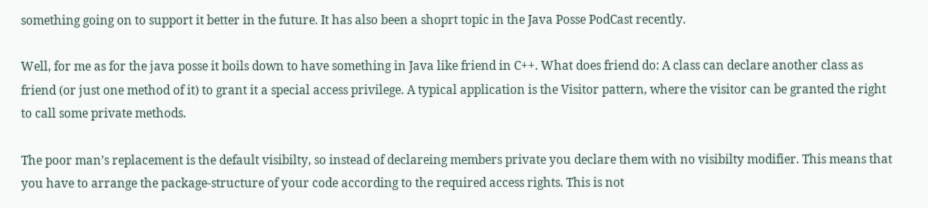something going on to support it better in the future. It has also been a shoprt topic in the Java Posse PodCast recently.

Well, for me as for the java posse it boils down to have something in Java like friend in C++. What does friend do: A class can declare another class as friend (or just one method of it) to grant it a special access privilege. A typical application is the Visitor pattern, where the visitor can be granted the right to call some private methods.

The poor man’s replacement is the default visibilty, so instead of declareing members private you declare them with no visibilty modifier. This means that you have to arrange the package-structure of your code according to the required access rights. This is not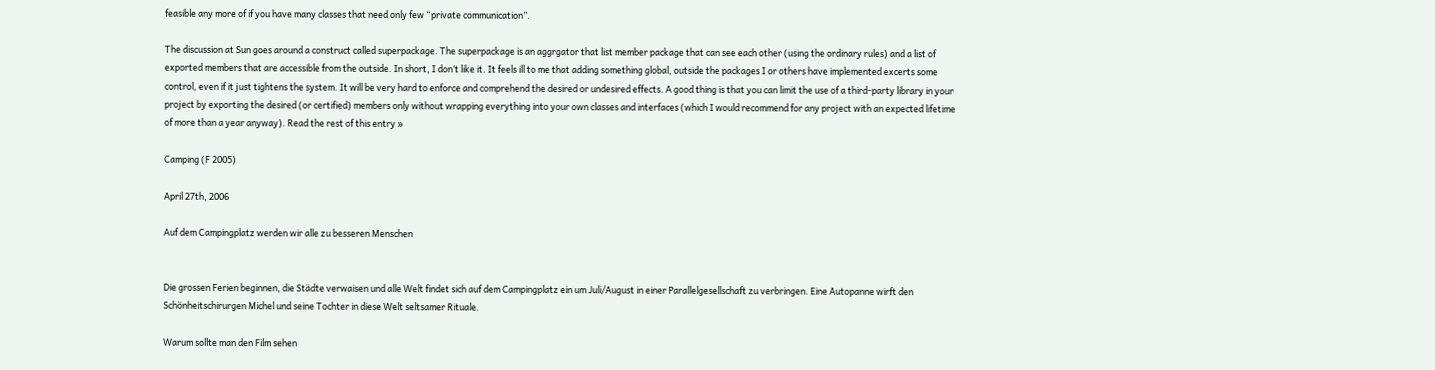feasible any more of if you have many classes that need only few “private communication”.

The discussion at Sun goes around a construct called superpackage. The superpackage is an aggrgator that list member package that can see each other (using the ordinary rules) and a list of exported members that are accessible from the outside. In short, I don’t like it. It feels ill to me that adding something global, outside the packages I or others have implemented excerts some control, even if it just tightens the system. It will be very hard to enforce and comprehend the desired or undesired effects. A good thing is that you can limit the use of a third-party library in your project by exporting the desired (or certified) members only without wrapping everything into your own classes and interfaces (which I would recommend for any project with an expected lifetime of more than a year anyway). Read the rest of this entry »

Camping (F 2005)

April 27th, 2006

Auf dem Campingplatz werden wir alle zu besseren Menschen


Die grossen Ferien beginnen, die Städte verwaisen und alle Welt findet sich auf dem Campingplatz ein um Juli/August in einer Parallelgesellschaft zu verbringen. Eine Autopanne wirft den Schönheitschirurgen Michel und seine Tochter in diese Welt seltsamer Rituale.

Warum sollte man den Film sehen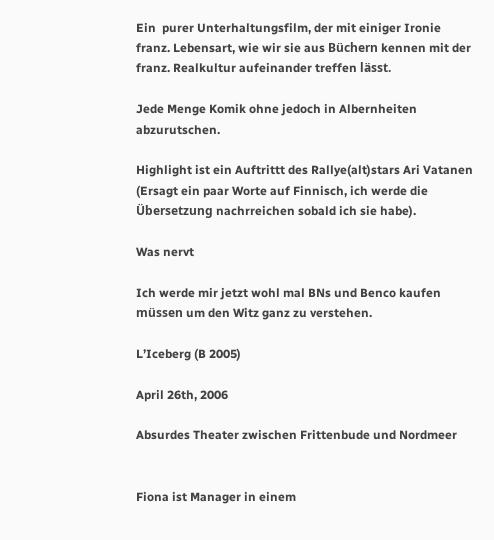Ein  purer Unterhaltungsfilm, der mit einiger Ironie franz. Lebensart, wie wir sie aus Büchern kennen mit der franz. Realkultur aufeinander treffen lässt.

Jede Menge Komik ohne jedoch in Albernheiten abzurutschen.

Highlight ist ein Auftrittt des Rallye(alt)stars Ari Vatanen (Ersagt ein paar Worte auf Finnisch, ich werde die Übersetzung nachrreichen sobald ich sie habe).

Was nervt

Ich werde mir jetzt wohl mal BNs und Benco kaufen müssen um den Witz ganz zu verstehen.

L’Iceberg (B 2005)

April 26th, 2006

Absurdes Theater zwischen Frittenbude und Nordmeer


Fiona ist Manager in einem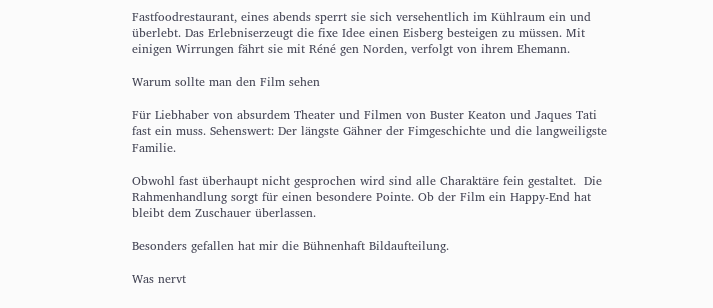Fastfoodrestaurant, eines abends sperrt sie sich versehentlich im Kühlraum ein und überlebt. Das Erlebniserzeugt die fixe Idee einen Eisberg besteigen zu müssen. Mit einigen Wirrungen fährt sie mit Réné gen Norden, verfolgt von ihrem Ehemann.

Warum sollte man den Film sehen

Für Liebhaber von absurdem Theater und Filmen von Buster Keaton und Jaques Tati fast ein muss. Sehenswert: Der längste Gähner der Fimgeschichte und die langweiligste Familie.

Obwohl fast überhaupt nicht gesprochen wird sind alle Charaktäre fein gestaltet.  Die Rahmenhandlung sorgt für einen besondere Pointe. Ob der Film ein Happy-End hat bleibt dem Zuschauer überlassen.

Besonders gefallen hat mir die Bühnenhaft Bildaufteilung.

Was nervt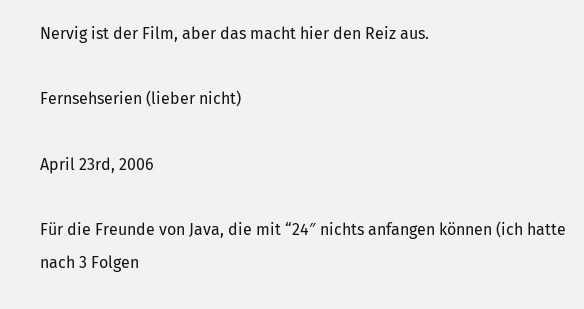Nervig ist der Film, aber das macht hier den Reiz aus.

Fernsehserien (lieber nicht)

April 23rd, 2006

Für die Freunde von Java, die mit “24″ nichts anfangen können (ich hatte nach 3 Folgen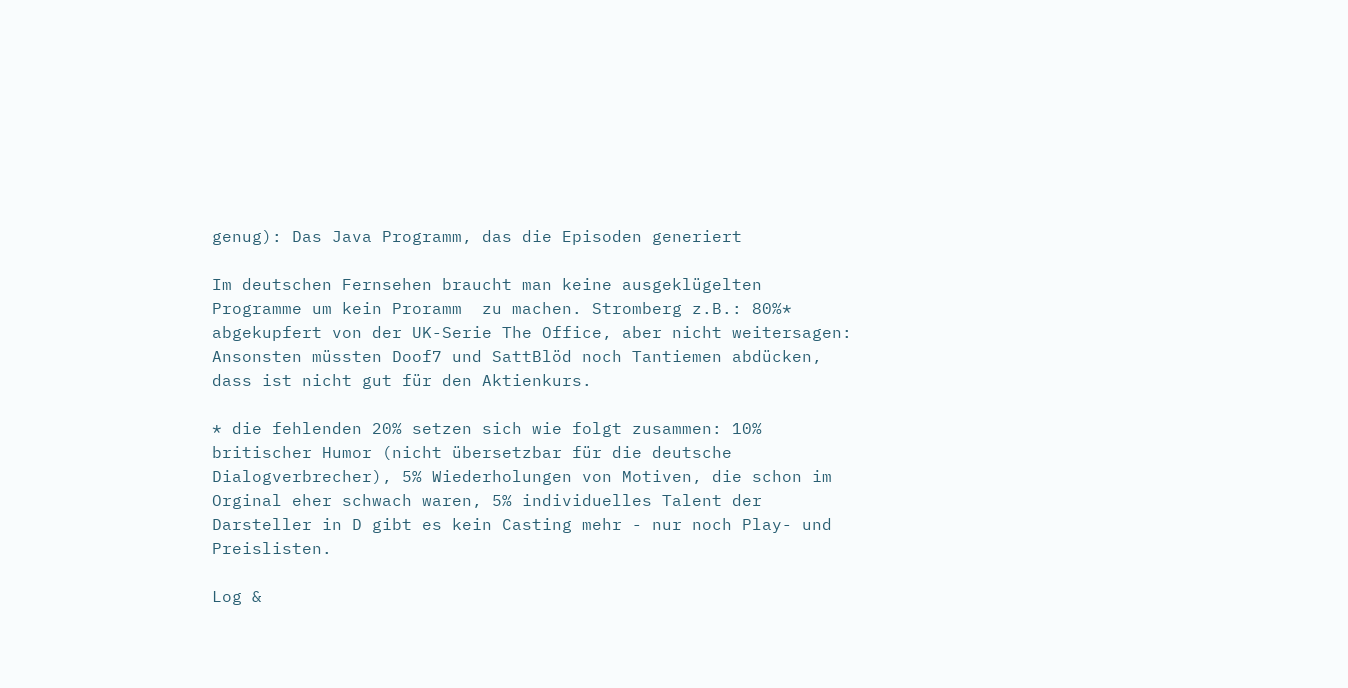genug): Das Java Programm, das die Episoden generiert

Im deutschen Fernsehen braucht man keine ausgeklügelten Programme um kein Proramm  zu machen. Stromberg z.B.: 80%* abgekupfert von der UK-Serie The Office, aber nicht weitersagen: Ansonsten müssten Doof7 und SattBlöd noch Tantiemen abdücken, dass ist nicht gut für den Aktienkurs.

* die fehlenden 20% setzen sich wie folgt zusammen: 10% britischer Humor (nicht übersetzbar für die deutsche Dialogverbrecher), 5% Wiederholungen von Motiven, die schon im Orginal eher schwach waren, 5% individuelles Talent der Darsteller in D gibt es kein Casting mehr - nur noch Play- und Preislisten.

Log &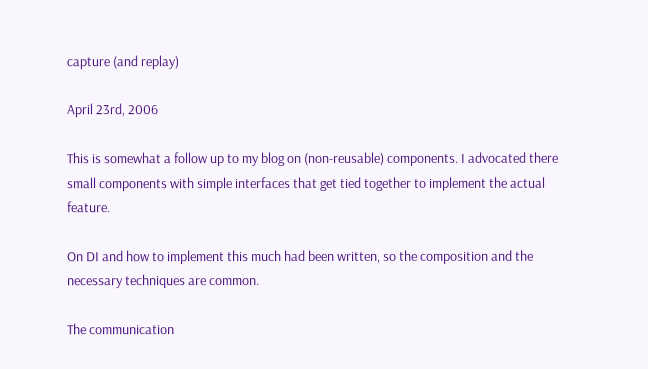capture (and replay)

April 23rd, 2006

This is somewhat a follow up to my blog on (non-reusable) components. I advocated there small components with simple interfaces that get tied together to implement the actual feature.

On DI and how to implement this much had been written, so the composition and the necessary techniques are common.

The communication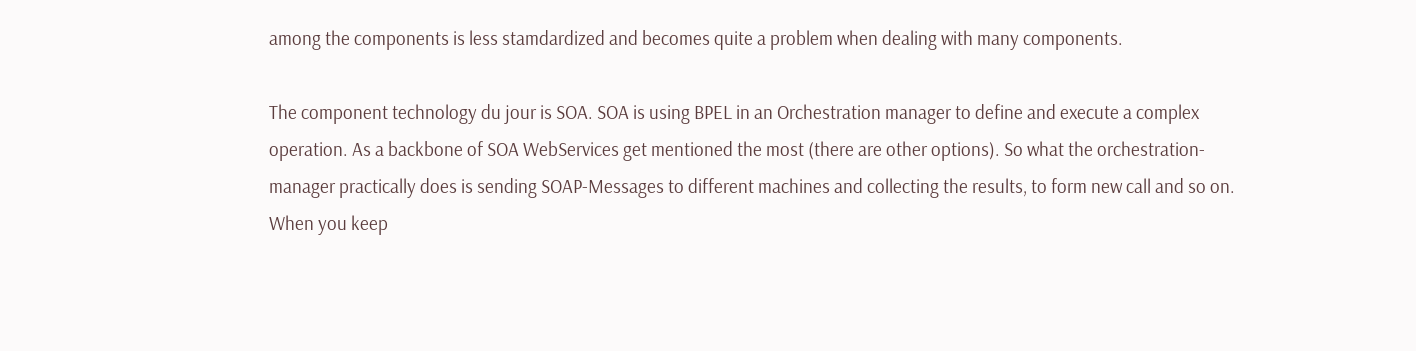among the components is less stamdardized and becomes quite a problem when dealing with many components.

The component technology du jour is SOA. SOA is using BPEL in an Orchestration manager to define and execute a complex operation. As a backbone of SOA WebServices get mentioned the most (there are other options). So what the orchestration-manager practically does is sending SOAP-Messages to different machines and collecting the results, to form new call and so on. When you keep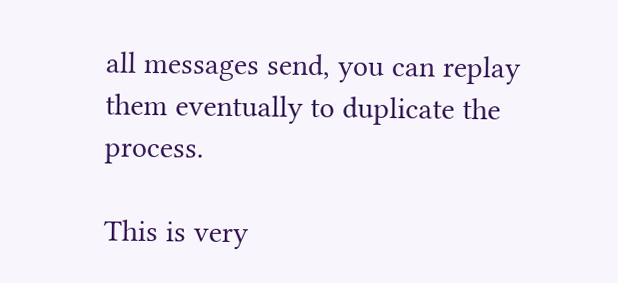all messages send, you can replay them eventually to duplicate the process.

This is very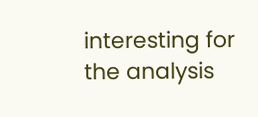interesting for the analysis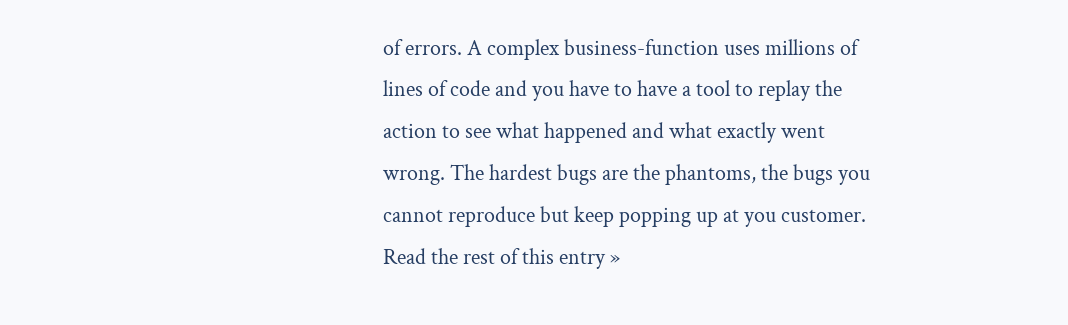of errors. A complex business-function uses millions of lines of code and you have to have a tool to replay the action to see what happened and what exactly went wrong. The hardest bugs are the phantoms, the bugs you cannot reproduce but keep popping up at you customer. Read the rest of this entry »